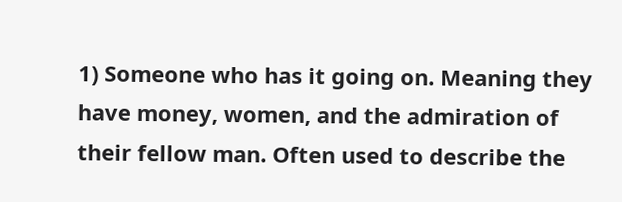1) Someone who has it going on. Meaning they have money, women, and the admiration of their fellow man. Often used to describe the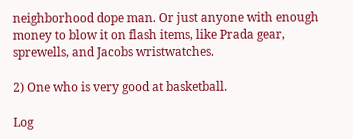neighborhood dope man. Or just anyone with enough money to blow it on flash items, like Prada gear, sprewells, and Jacobs wristwatches.

2) One who is very good at basketball.

Log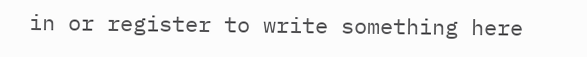in or register to write something here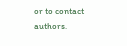or to contact authors.